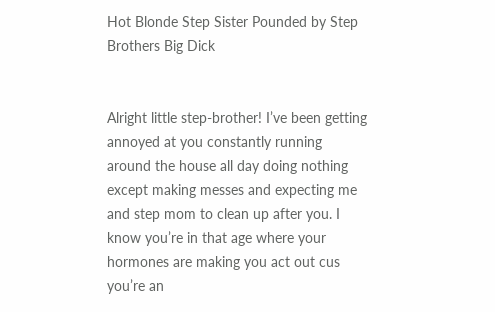Hot Blonde Step Sister Pounded by Step Brothers Big Dick


Alright little step-brother! I’ve been getting annoyed at you constantly running around the house all day doing nothing except making messes and expecting me and step mom to clean up after you. I know you’re in that age where your hormones are making you act out cus you’re an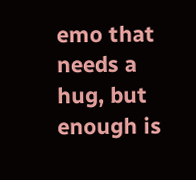emo that needs a hug, but enough is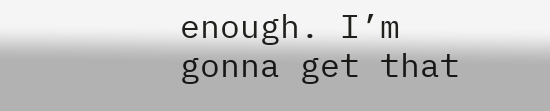enough. I’m gonna get that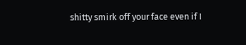shitty smirk off your face even if I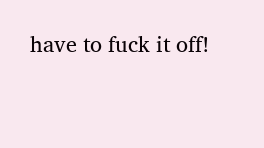have to fuck it off!